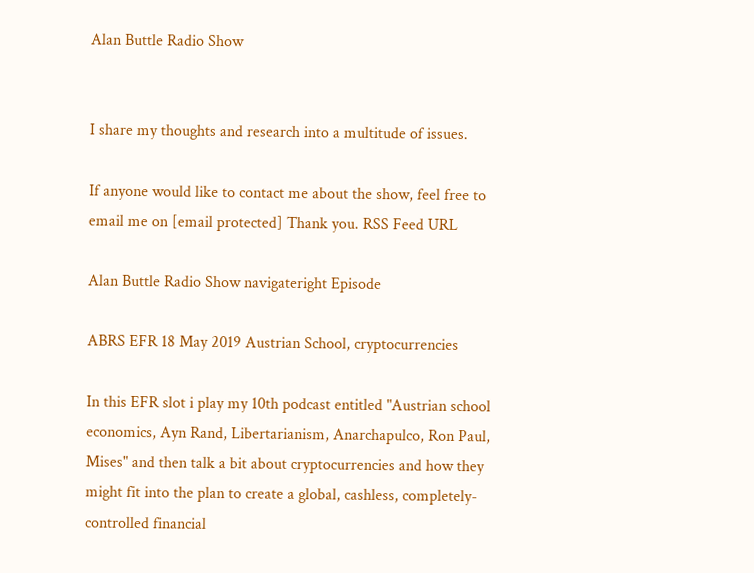Alan Buttle Radio Show


I share my thoughts and research into a multitude of issues.

If anyone would like to contact me about the show, feel free to email me on [email protected] Thank you. RSS Feed URL

Alan Buttle Radio Show navigateright Episode

ABRS EFR 18 May 2019 Austrian School, cryptocurrencies

In this EFR slot i play my 10th podcast entitled "Austrian school economics, Ayn Rand, Libertarianism, Anarchapulco, Ron Paul, Mises" and then talk a bit about cryptocurrencies and how they might fit into the plan to create a global, cashless, completely-controlled financial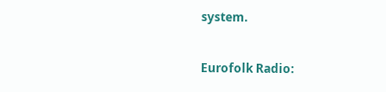system.

Eurofolk Radio: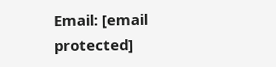Email: [email protected]